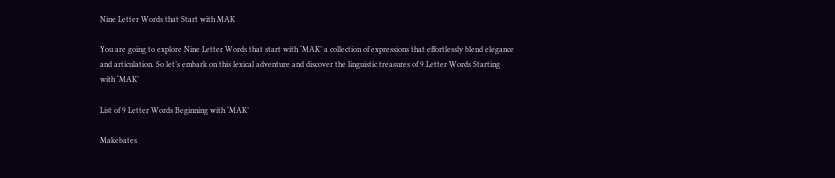Nine Letter Words that Start with MAK

You are going to explore Nine Letter Words that start with ‘MAK’ a collection of expressions that effortlessly blend elegance and articulation. So let’s embark on this lexical adventure and discover the linguistic treasures of 9 Letter Words Starting with ‘MAK’

List of 9 Letter Words Beginning with ‘MAK’

Makebates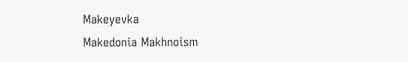Makeyevka
Makedonia Makhnoism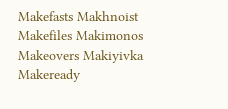Makefasts Makhnoist
Makefiles Makimonos
Makeovers Makiyivka
Makeready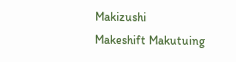Makizushi
Makeshift Makutuing